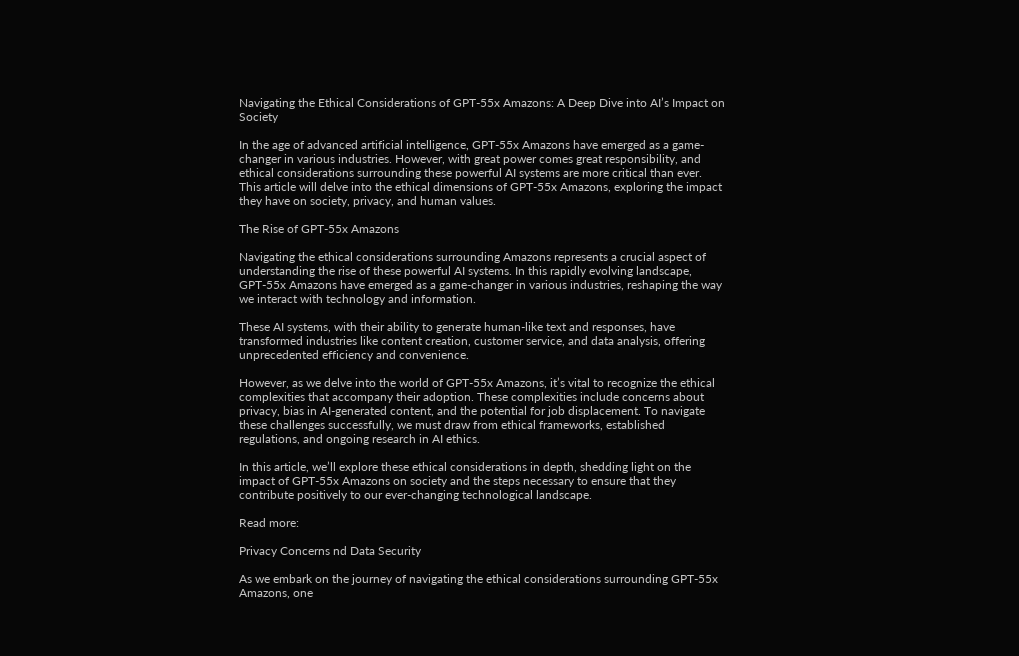Navigating the Ethical Considerations of GPT-55x Amazons: A Deep Dive into AI’s Impact on Society

In the age of advanced artificial intelligence, GPT-55x Amazons have emerged as a game-changer in various industries. However, with great power comes great responsibility, and ethical considerations surrounding these powerful AI systems are more critical than ever. This article will delve into the ethical dimensions of GPT-55x Amazons, exploring the impact they have on society, privacy, and human values.

The Rise of GPT-55x Amazons

Navigating the ethical considerations surrounding Amazons represents a crucial aspect of understanding the rise of these powerful AI systems. In this rapidly evolving landscape, GPT-55x Amazons have emerged as a game-changer in various industries, reshaping the way we interact with technology and information.

These AI systems, with their ability to generate human-like text and responses, have transformed industries like content creation, customer service, and data analysis, offering unprecedented efficiency and convenience.

However, as we delve into the world of GPT-55x Amazons, it’s vital to recognize the ethical complexities that accompany their adoption. These complexities include concerns about privacy, bias in AI-generated content, and the potential for job displacement. To navigate these challenges successfully, we must draw from ethical frameworks, established regulations, and ongoing research in AI ethics.

In this article, we’ll explore these ethical considerations in depth, shedding light on the impact of GPT-55x Amazons on society and the steps necessary to ensure that they contribute positively to our ever-changing technological landscape.

Read more:

Privacy Concerns nd Data Security

As we embark on the journey of navigating the ethical considerations surrounding GPT-55x Amazons, one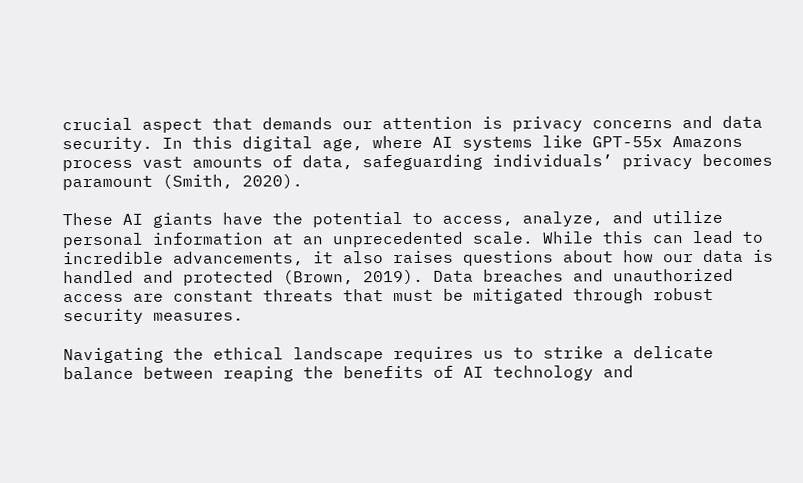crucial aspect that demands our attention is privacy concerns and data security. In this digital age, where AI systems like GPT-55x Amazons process vast amounts of data, safeguarding individuals’ privacy becomes paramount (Smith, 2020).

These AI giants have the potential to access, analyze, and utilize personal information at an unprecedented scale. While this can lead to incredible advancements, it also raises questions about how our data is handled and protected (Brown, 2019). Data breaches and unauthorized access are constant threats that must be mitigated through robust security measures.

Navigating the ethical landscape requires us to strike a delicate balance between reaping the benefits of AI technology and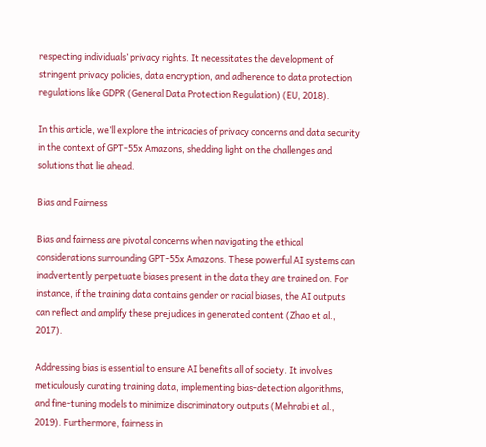respecting individuals’ privacy rights. It necessitates the development of stringent privacy policies, data encryption, and adherence to data protection regulations like GDPR (General Data Protection Regulation) (EU, 2018).

In this article, we’ll explore the intricacies of privacy concerns and data security in the context of GPT-55x Amazons, shedding light on the challenges and solutions that lie ahead.

Bias and Fairness

Bias and fairness are pivotal concerns when navigating the ethical considerations surrounding GPT-55x Amazons. These powerful AI systems can inadvertently perpetuate biases present in the data they are trained on. For instance, if the training data contains gender or racial biases, the AI outputs can reflect and amplify these prejudices in generated content (Zhao et al., 2017).

Addressing bias is essential to ensure AI benefits all of society. It involves meticulously curating training data, implementing bias-detection algorithms, and fine-tuning models to minimize discriminatory outputs (Mehrabi et al., 2019). Furthermore, fairness in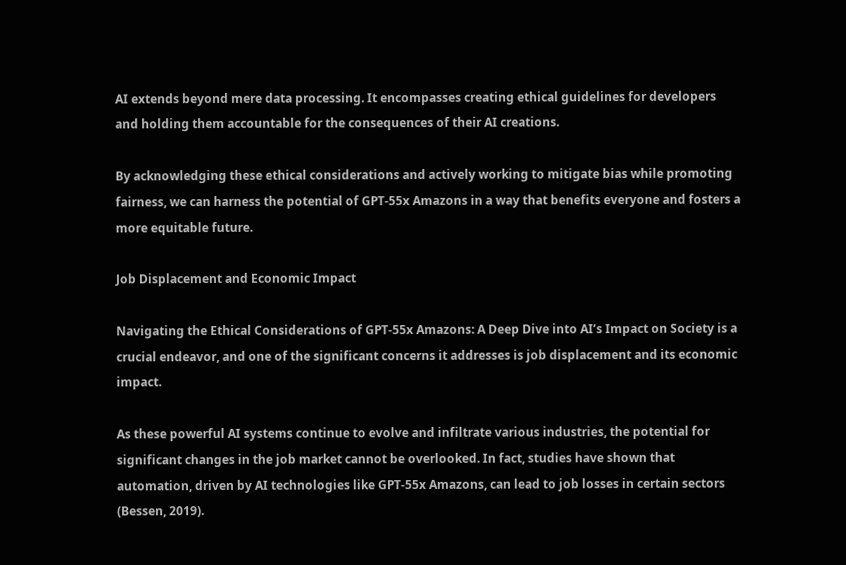AI extends beyond mere data processing. It encompasses creating ethical guidelines for developers and holding them accountable for the consequences of their AI creations.

By acknowledging these ethical considerations and actively working to mitigate bias while promoting fairness, we can harness the potential of GPT-55x Amazons in a way that benefits everyone and fosters a more equitable future.

Job Displacement and Economic Impact

Navigating the Ethical Considerations of GPT-55x Amazons: A Deep Dive into AI’s Impact on Society is a crucial endeavor, and one of the significant concerns it addresses is job displacement and its economic impact.

As these powerful AI systems continue to evolve and infiltrate various industries, the potential for significant changes in the job market cannot be overlooked. In fact, studies have shown that automation, driven by AI technologies like GPT-55x Amazons, can lead to job losses in certain sectors (Bessen, 2019).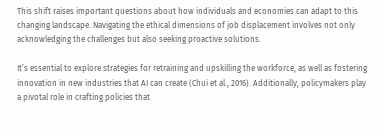This shift raises important questions about how individuals and economies can adapt to this changing landscape. Navigating the ethical dimensions of job displacement involves not only acknowledging the challenges but also seeking proactive solutions.

It’s essential to explore strategies for retraining and upskilling the workforce, as well as fostering innovation in new industries that AI can create (Chui et al., 2016). Additionally, policymakers play a pivotal role in crafting policies that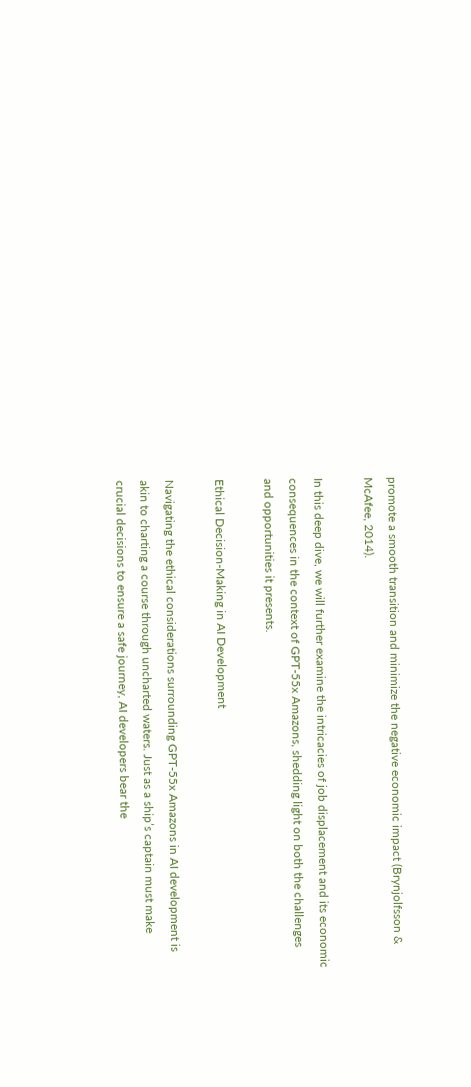promote a smooth transition and minimize the negative economic impact (Brynjolfsson & McAfee, 2014).

In this deep dive, we will further examine the intricacies of job displacement and its economic consequences in the context of GPT-55x Amazons, shedding light on both the challenges and opportunities it presents.

Ethical Decision-Making in AI Development

Navigating the ethical considerations surrounding GPT-55x Amazons in AI development is akin to charting a course through uncharted waters. Just as a ship’s captain must make crucial decisions to ensure a safe journey, AI developers bear the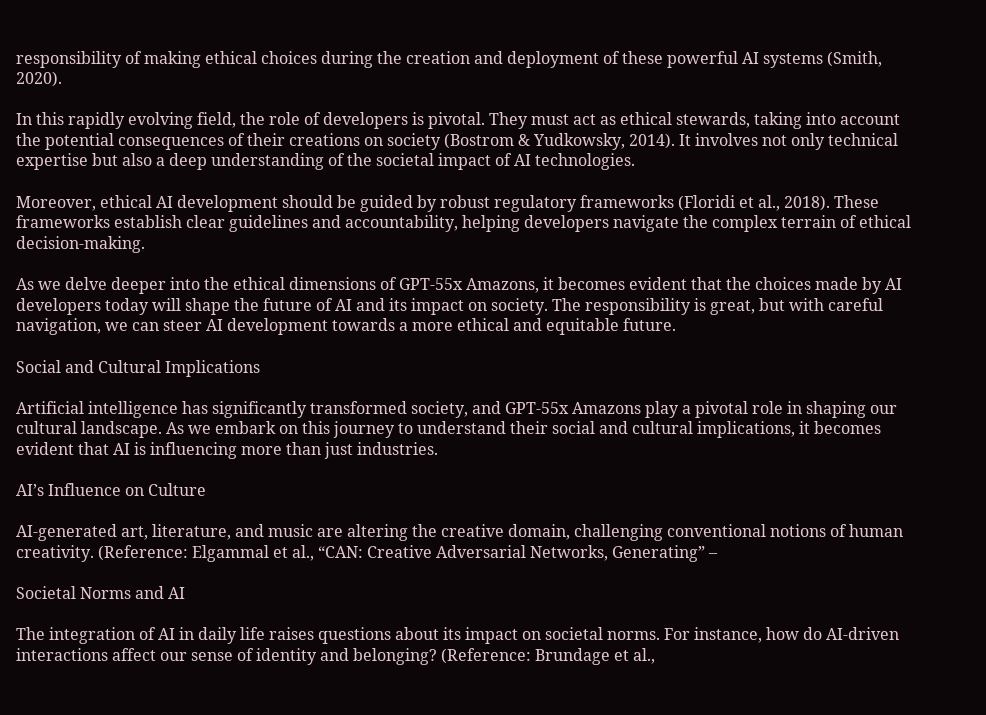responsibility of making ethical choices during the creation and deployment of these powerful AI systems (Smith, 2020).

In this rapidly evolving field, the role of developers is pivotal. They must act as ethical stewards, taking into account the potential consequences of their creations on society (Bostrom & Yudkowsky, 2014). It involves not only technical expertise but also a deep understanding of the societal impact of AI technologies.

Moreover, ethical AI development should be guided by robust regulatory frameworks (Floridi et al., 2018). These frameworks establish clear guidelines and accountability, helping developers navigate the complex terrain of ethical decision-making.

As we delve deeper into the ethical dimensions of GPT-55x Amazons, it becomes evident that the choices made by AI developers today will shape the future of AI and its impact on society. The responsibility is great, but with careful navigation, we can steer AI development towards a more ethical and equitable future.

Social and Cultural Implications

Artificial intelligence has significantly transformed society, and GPT-55x Amazons play a pivotal role in shaping our cultural landscape. As we embark on this journey to understand their social and cultural implications, it becomes evident that AI is influencing more than just industries.

AI’s Influence on Culture

AI-generated art, literature, and music are altering the creative domain, challenging conventional notions of human creativity. (Reference: Elgammal et al., “CAN: Creative Adversarial Networks, Generating” –

Societal Norms and AI

The integration of AI in daily life raises questions about its impact on societal norms. For instance, how do AI-driven interactions affect our sense of identity and belonging? (Reference: Brundage et al.,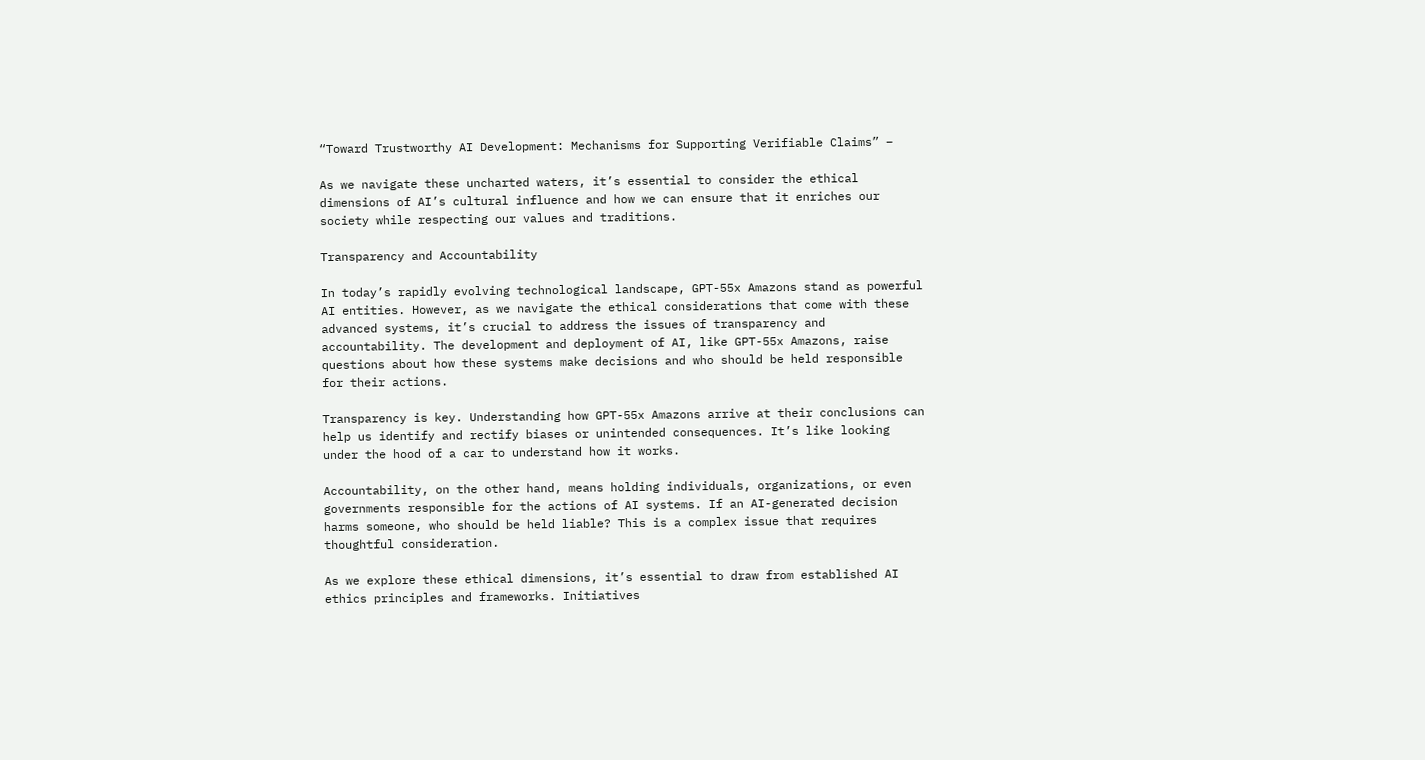“Toward Trustworthy AI Development: Mechanisms for Supporting Verifiable Claims” –

As we navigate these uncharted waters, it’s essential to consider the ethical dimensions of AI’s cultural influence and how we can ensure that it enriches our society while respecting our values and traditions.

Transparency and Accountability

In today’s rapidly evolving technological landscape, GPT-55x Amazons stand as powerful AI entities. However, as we navigate the ethical considerations that come with these advanced systems, it’s crucial to address the issues of transparency and accountability. The development and deployment of AI, like GPT-55x Amazons, raise questions about how these systems make decisions and who should be held responsible for their actions.

Transparency is key. Understanding how GPT-55x Amazons arrive at their conclusions can help us identify and rectify biases or unintended consequences. It’s like looking under the hood of a car to understand how it works.

Accountability, on the other hand, means holding individuals, organizations, or even governments responsible for the actions of AI systems. If an AI-generated decision harms someone, who should be held liable? This is a complex issue that requires thoughtful consideration.

As we explore these ethical dimensions, it’s essential to draw from established AI ethics principles and frameworks. Initiatives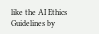like the AI Ethics Guidelines by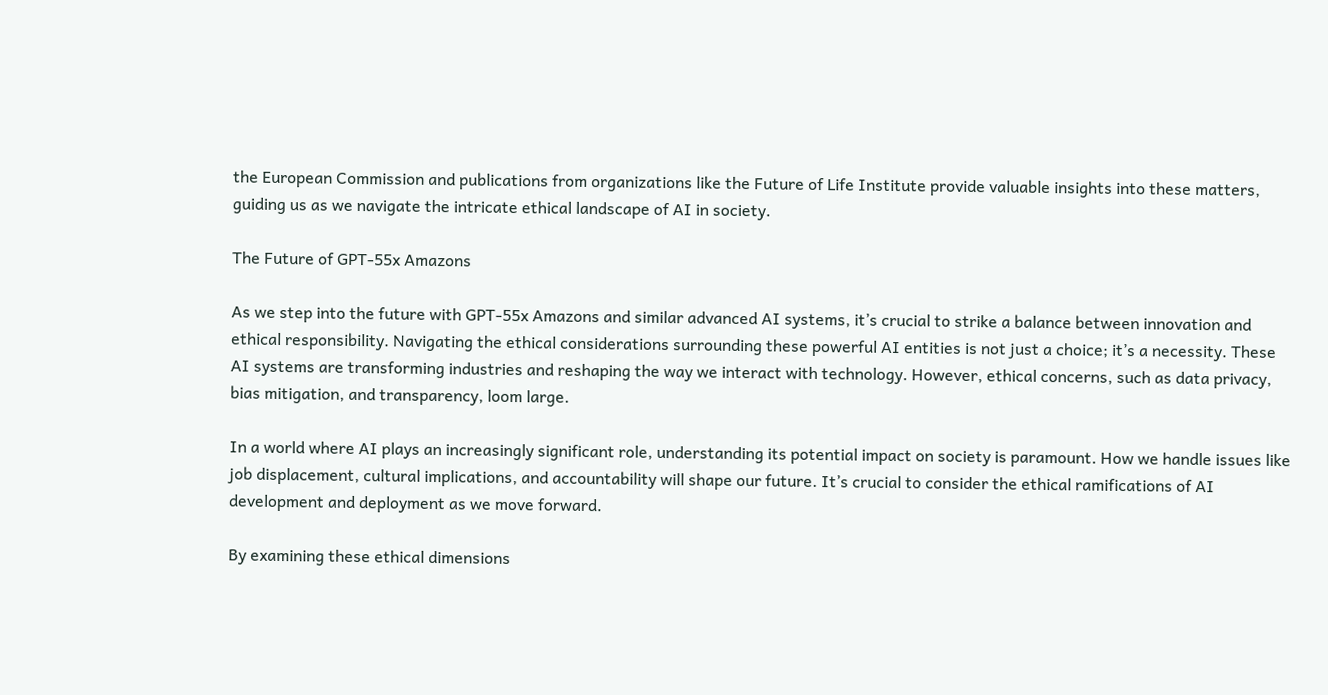the European Commission and publications from organizations like the Future of Life Institute provide valuable insights into these matters, guiding us as we navigate the intricate ethical landscape of AI in society.

The Future of GPT-55x Amazons

As we step into the future with GPT-55x Amazons and similar advanced AI systems, it’s crucial to strike a balance between innovation and ethical responsibility. Navigating the ethical considerations surrounding these powerful AI entities is not just a choice; it’s a necessity. These AI systems are transforming industries and reshaping the way we interact with technology. However, ethical concerns, such as data privacy, bias mitigation, and transparency, loom large.

In a world where AI plays an increasingly significant role, understanding its potential impact on society is paramount. How we handle issues like job displacement, cultural implications, and accountability will shape our future. It’s crucial to consider the ethical ramifications of AI development and deployment as we move forward.

By examining these ethical dimensions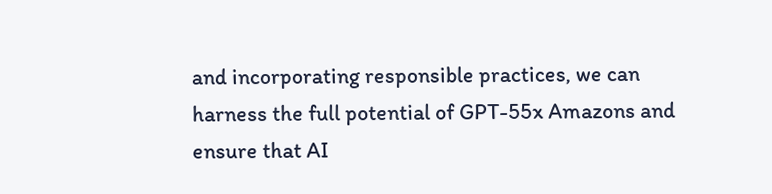and incorporating responsible practices, we can harness the full potential of GPT-55x Amazons and ensure that AI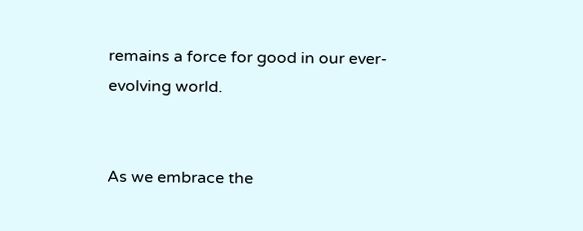remains a force for good in our ever-evolving world.


As we embrace the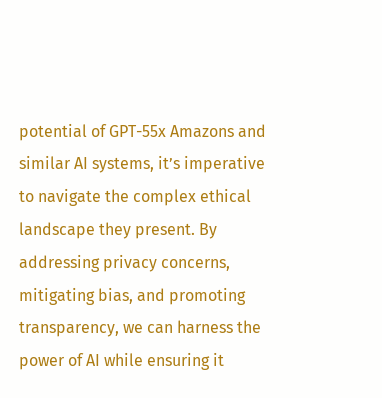potential of GPT-55x Amazons and similar AI systems, it’s imperative to navigate the complex ethical landscape they present. By addressing privacy concerns, mitigating bias, and promoting transparency, we can harness the power of AI while ensuring it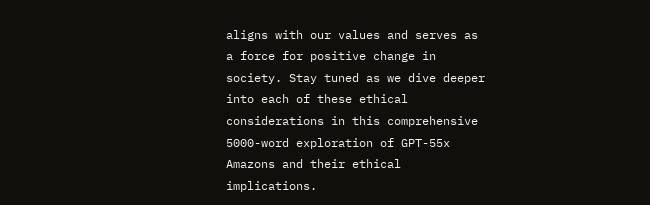aligns with our values and serves as a force for positive change in society. Stay tuned as we dive deeper into each of these ethical considerations in this comprehensive 5000-word exploration of GPT-55x Amazons and their ethical implications.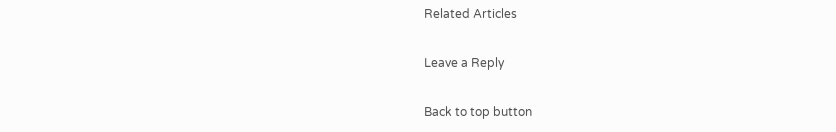Related Articles

Leave a Reply

Back to top button